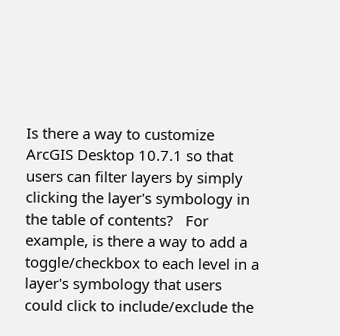Is there a way to customize ArcGIS Desktop 10.7.1 so that users can filter layers by simply clicking the layer's symbology in the table of contents?   For example, is there a way to add a toggle/checkbox to each level in a layer's symbology that users could click to include/exclude the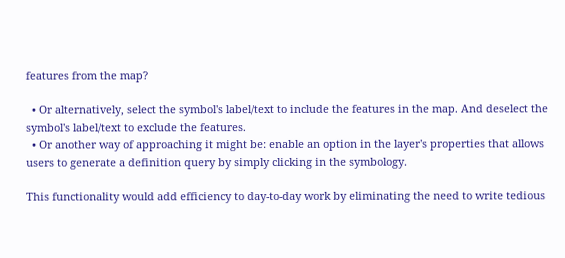features from the map?

  • Or alternatively, select the symbol's label/text to include the features in the map. And deselect the symbol's label/text to exclude the features.
  • Or another way of approaching it might be: enable an option in the layer's properties that allows users to generate a definition query by simply clicking in the symbology.

This functionality would add efficiency to day-to-day work by eliminating the need to write tedious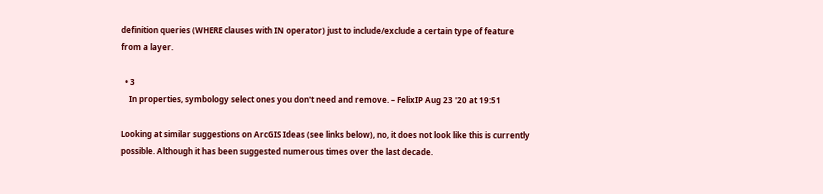definition queries (WHERE clauses with IN operator) just to include/exclude a certain type of feature from a layer.

  • 3
    In properties, symbology select ones you don't need and remove. – FelixIP Aug 23 '20 at 19:51

Looking at similar suggestions on ArcGIS Ideas (see links below), no, it does not look like this is currently possible. Although it has been suggested numerous times over the last decade.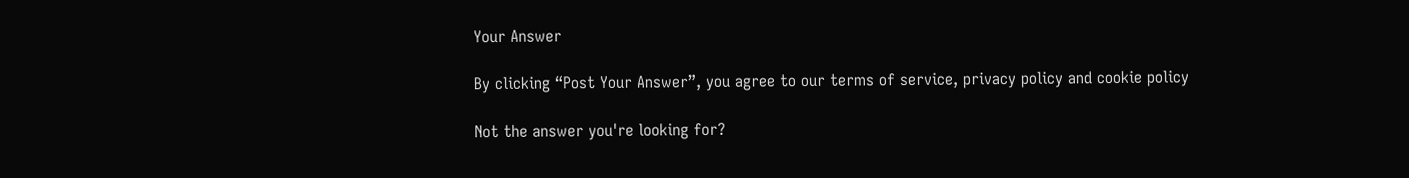Your Answer

By clicking “Post Your Answer”, you agree to our terms of service, privacy policy and cookie policy

Not the answer you're looking for?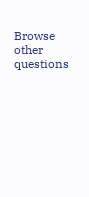Browse other questions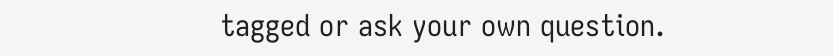tagged or ask your own question.